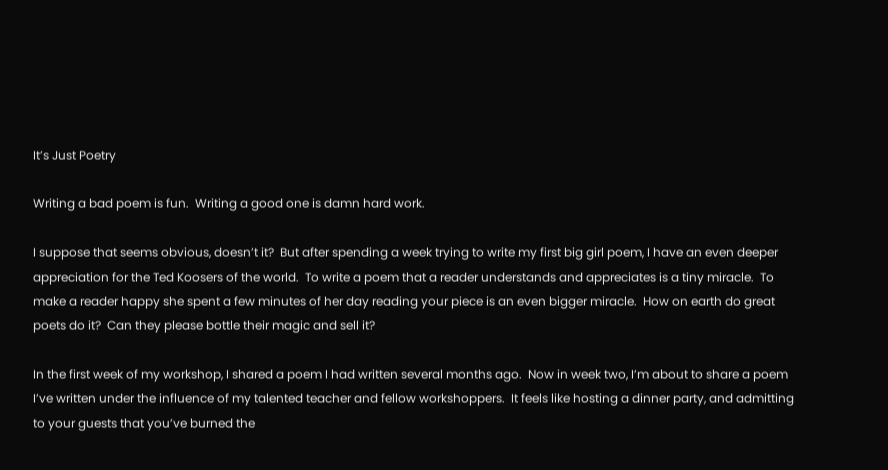It’s Just Poetry

Writing a bad poem is fun.  Writing a good one is damn hard work.

I suppose that seems obvious, doesn’t it?  But after spending a week trying to write my first big girl poem, I have an even deeper appreciation for the Ted Koosers of the world.  To write a poem that a reader understands and appreciates is a tiny miracle.  To make a reader happy she spent a few minutes of her day reading your piece is an even bigger miracle.  How on earth do great poets do it?  Can they please bottle their magic and sell it?

In the first week of my workshop, I shared a poem I had written several months ago.  Now in week two, I’m about to share a poem I’ve written under the influence of my talented teacher and fellow workshoppers.  It feels like hosting a dinner party, and admitting to your guests that you’ve burned the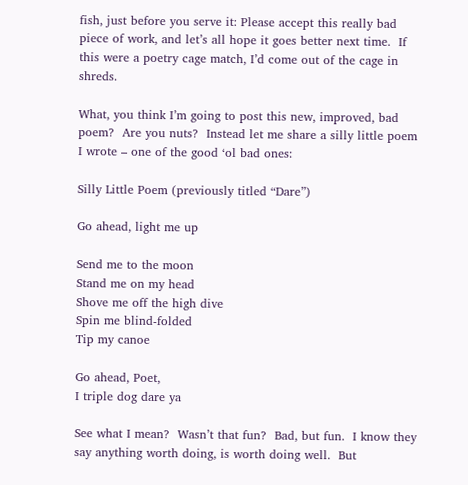fish, just before you serve it: Please accept this really bad piece of work, and let’s all hope it goes better next time.  If this were a poetry cage match, I’d come out of the cage in shreds.

What, you think I’m going to post this new, improved, bad poem?  Are you nuts?  Instead let me share a silly little poem I wrote – one of the good ‘ol bad ones:

Silly Little Poem (previously titled “Dare”)

Go ahead, light me up

Send me to the moon
Stand me on my head
Shove me off the high dive
Spin me blind-folded
Tip my canoe

Go ahead, Poet,
I triple dog dare ya

See what I mean?  Wasn’t that fun?  Bad, but fun.  I know they say anything worth doing, is worth doing well.  But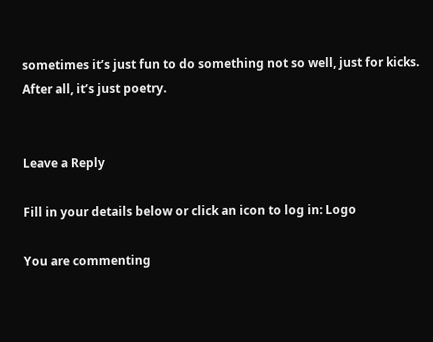sometimes it’s just fun to do something not so well, just for kicks.  After all, it’s just poetry.


Leave a Reply

Fill in your details below or click an icon to log in: Logo

You are commenting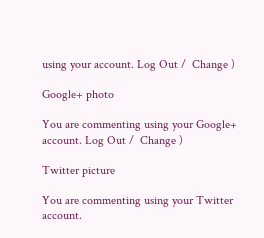using your account. Log Out /  Change )

Google+ photo

You are commenting using your Google+ account. Log Out /  Change )

Twitter picture

You are commenting using your Twitter account.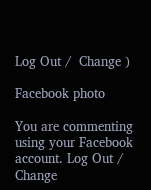Log Out /  Change )

Facebook photo

You are commenting using your Facebook account. Log Out /  Change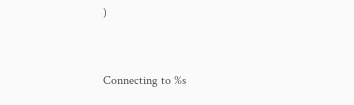)


Connecting to %s